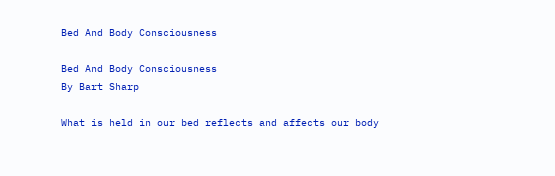Bed And Body Consciousness

Bed And Body Consciousness
By Bart Sharp

What is held in our bed reflects and affects our body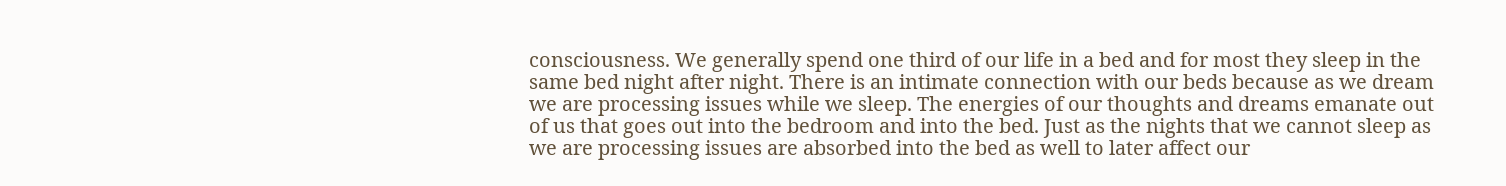consciousness. We generally spend one third of our life in a bed and for most they sleep in the same bed night after night. There is an intimate connection with our beds because as we dream we are processing issues while we sleep. The energies of our thoughts and dreams emanate out of us that goes out into the bedroom and into the bed. Just as the nights that we cannot sleep as we are processing issues are absorbed into the bed as well to later affect our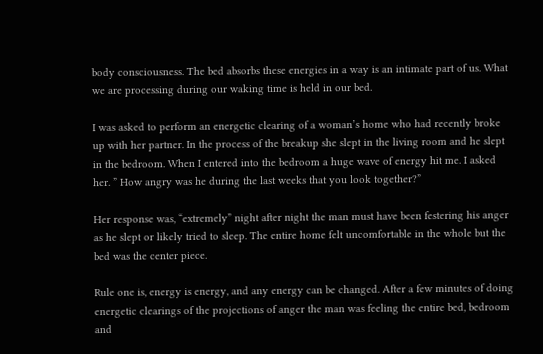body consciousness. The bed absorbs these energies in a way is an intimate part of us. What we are processing during our waking time is held in our bed.

I was asked to perform an energetic clearing of a woman’s home who had recently broke up with her partner. In the process of the breakup she slept in the living room and he slept in the bedroom. When I entered into the bedroom a huge wave of energy hit me. I asked her. ” How angry was he during the last weeks that you look together?”

Her response was, “extremely” night after night the man must have been festering his anger as he slept or likely tried to sleep. The entire home felt uncomfortable in the whole but the bed was the center piece.

Rule one is, energy is energy, and any energy can be changed. After a few minutes of doing energetic clearings of the projections of anger the man was feeling the entire bed, bedroom and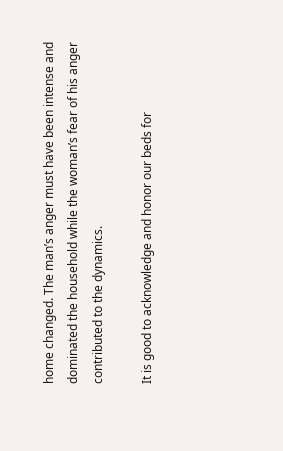home changed. The man’s anger must have been intense and dominated the household while the woman’s fear of his anger contributed to the dynamics.

It is good to acknowledge and honor our beds for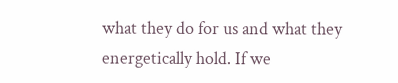what they do for us and what they energetically hold. If we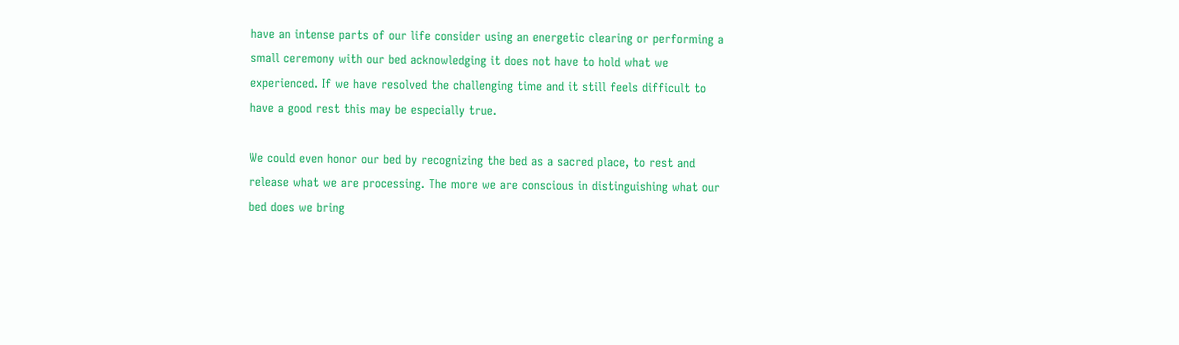have an intense parts of our life consider using an energetic clearing or performing a small ceremony with our bed acknowledging it does not have to hold what we experienced. If we have resolved the challenging time and it still feels difficult to have a good rest this may be especially true.

We could even honor our bed by recognizing the bed as a sacred place, to rest and release what we are processing. The more we are conscious in distinguishing what our bed does we bring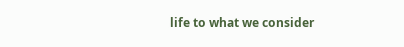life to what we consider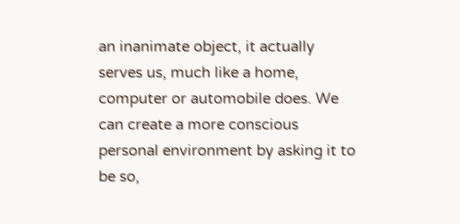an inanimate object, it actually serves us, much like a home, computer or automobile does. We can create a more conscious personal environment by asking it to be so,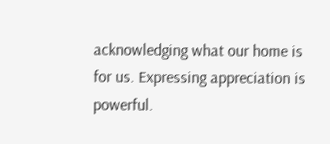acknowledging what our home is for us. Expressing appreciation is powerful.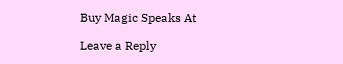Buy Magic Speaks At

Leave a Reply